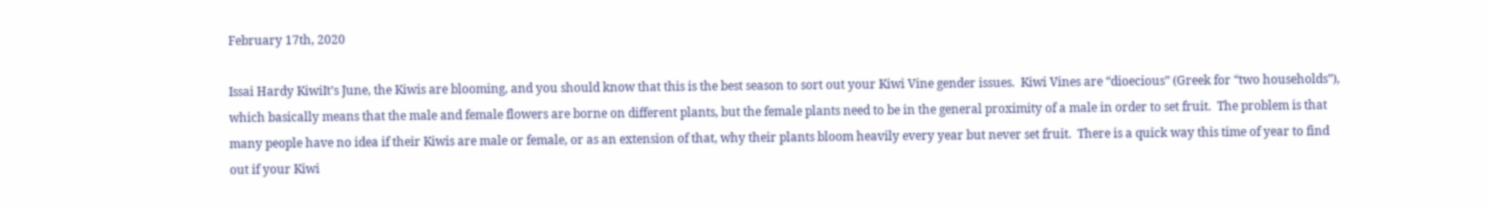February 17th, 2020

Issai Hardy KiwiIt’s June, the Kiwis are blooming, and you should know that this is the best season to sort out your Kiwi Vine gender issues.  Kiwi Vines are “dioecious” (Greek for “two households”), which basically means that the male and female flowers are borne on different plants, but the female plants need to be in the general proximity of a male in order to set fruit.  The problem is that many people have no idea if their Kiwis are male or female, or as an extension of that, why their plants bloom heavily every year but never set fruit.  There is a quick way this time of year to find out if your Kiwi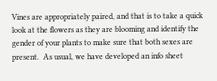Vines are appropriately paired, and that is to take a quick look at the flowers as they are blooming and identify the gender of your plants to make sure that both sexes are present.  As usual, we have developed an info sheet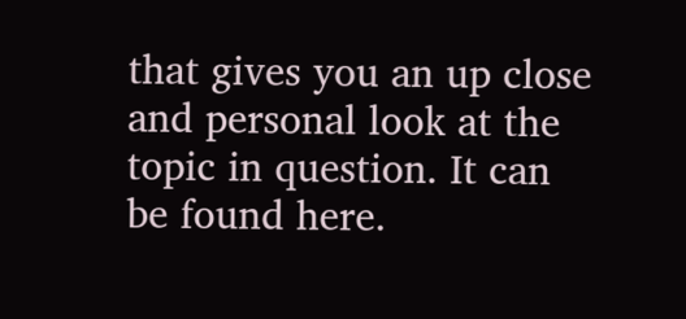that gives you an up close and personal look at the topic in question. It can be found here.